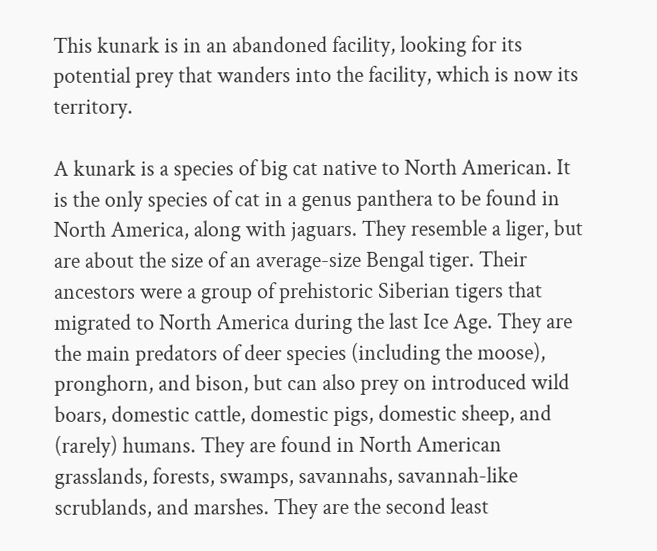This kunark is in an abandoned facility, looking for its potential prey that wanders into the facility, which is now its territory.

A kunark is a species of big cat native to North American. It is the only species of cat in a genus panthera to be found in North America, along with jaguars. They resemble a liger, but are about the size of an average-size Bengal tiger. Their ancestors were a group of prehistoric Siberian tigers that migrated to North America during the last Ice Age. They are the main predators of deer species (including the moose), pronghorn, and bison, but can also prey on introduced wild boars, domestic cattle, domestic pigs, domestic sheep, and (rarely) humans. They are found in North American grasslands, forests, swamps, savannahs, savannah-like scrublands, and marshes. They are the second least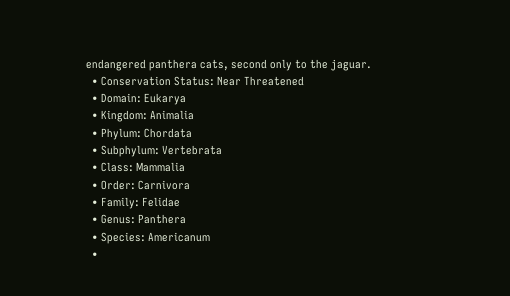endangered panthera cats, second only to the jaguar.
  • Conservation Status: Near Threatened
  • Domain: Eukarya
  • Kingdom: Animalia
  • Phylum: Chordata
  • Subphylum: Vertebrata
  • Class: Mammalia
  • Order: Carnivora
  • Family: Felidae
  • Genus: Panthera
  • Species: Americanum
  •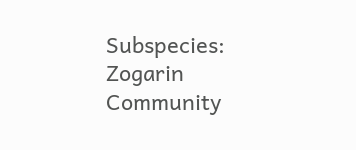Subspecies: Zogarin
Community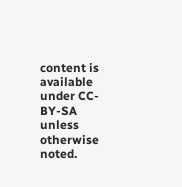content is available under CC-BY-SA unless otherwise noted.